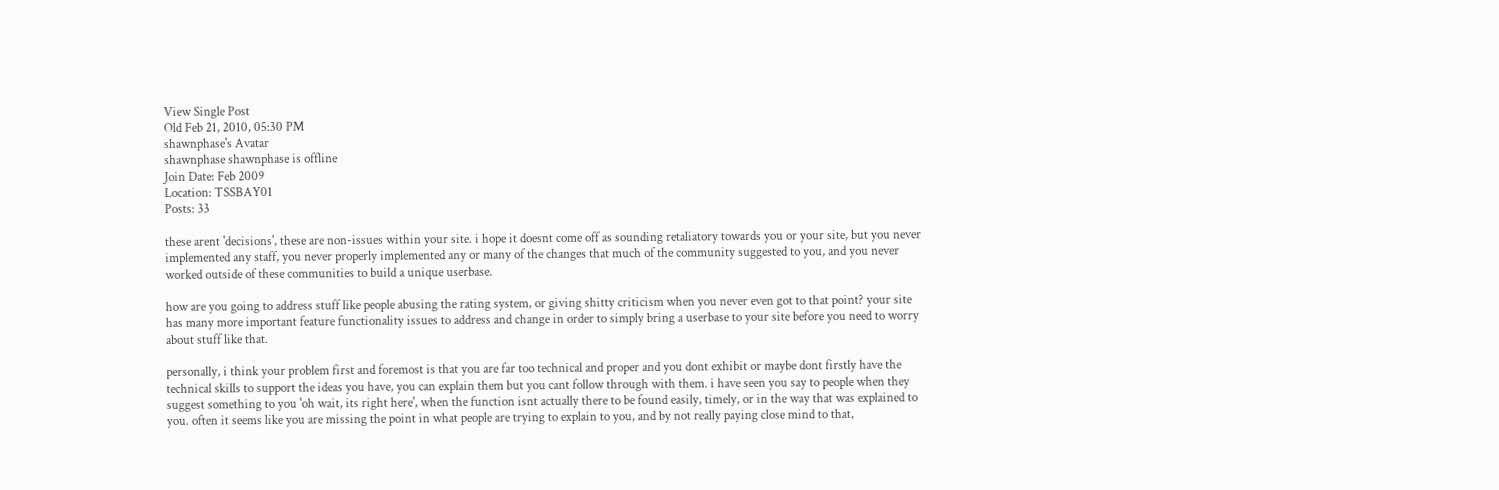View Single Post
Old Feb 21, 2010, 05:30 PM
shawnphase's Avatar
shawnphase shawnphase is offline
Join Date: Feb 2009
Location: TSSBAY01
Posts: 33

these arent 'decisions', these are non-issues within your site. i hope it doesnt come off as sounding retaliatory towards you or your site, but you never implemented any staff, you never properly implemented any or many of the changes that much of the community suggested to you, and you never worked outside of these communities to build a unique userbase.

how are you going to address stuff like people abusing the rating system, or giving shitty criticism when you never even got to that point? your site has many more important feature functionality issues to address and change in order to simply bring a userbase to your site before you need to worry about stuff like that.

personally, i think your problem first and foremost is that you are far too technical and proper and you dont exhibit or maybe dont firstly have the technical skills to support the ideas you have, you can explain them but you cant follow through with them. i have seen you say to people when they suggest something to you 'oh wait, its right here', when the function isnt actually there to be found easily, timely, or in the way that was explained to you. often it seems like you are missing the point in what people are trying to explain to you, and by not really paying close mind to that,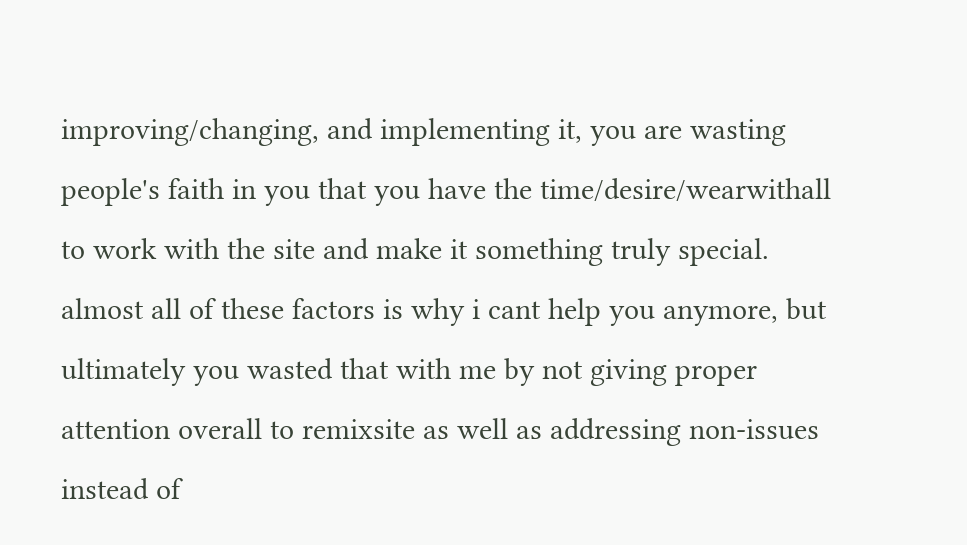improving/changing, and implementing it, you are wasting people's faith in you that you have the time/desire/wearwithall to work with the site and make it something truly special. almost all of these factors is why i cant help you anymore, but ultimately you wasted that with me by not giving proper attention overall to remixsite as well as addressing non-issues instead of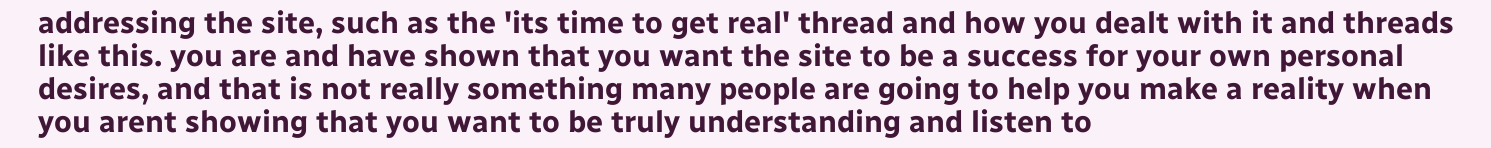addressing the site, such as the 'its time to get real' thread and how you dealt with it and threads like this. you are and have shown that you want the site to be a success for your own personal desires, and that is not really something many people are going to help you make a reality when you arent showing that you want to be truly understanding and listen to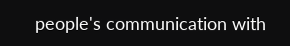people's communication with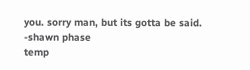you. sorry man, but its gotta be said.
-shawn phase
temp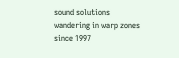sound solutions
wandering in warp zones since 1997